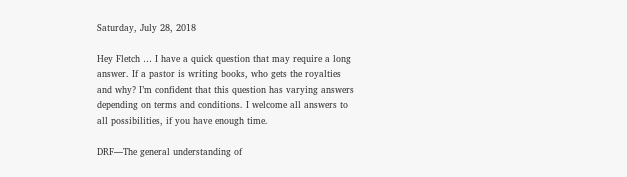Saturday, July 28, 2018

Hey Fletch … I have a quick question that may require a long answer. If a pastor is writing books, who gets the royalties and why? I’m confident that this question has varying answers depending on terms and conditions. I welcome all answers to all possibilities, if you have enough time.

DRF—The general understanding of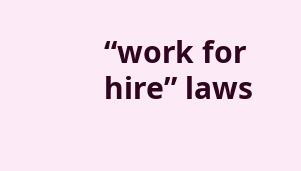“work for hire” laws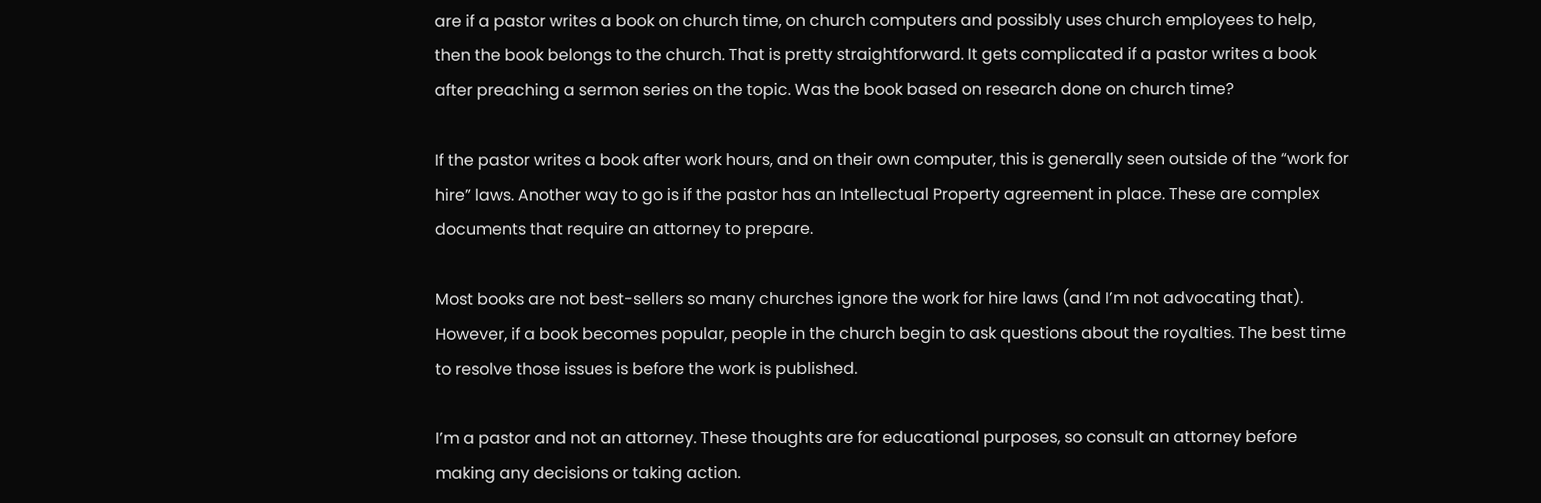are if a pastor writes a book on church time, on church computers and possibly uses church employees to help, then the book belongs to the church. That is pretty straightforward. It gets complicated if a pastor writes a book after preaching a sermon series on the topic. Was the book based on research done on church time?

If the pastor writes a book after work hours, and on their own computer, this is generally seen outside of the “work for hire” laws. Another way to go is if the pastor has an Intellectual Property agreement in place. These are complex documents that require an attorney to prepare.

Most books are not best-sellers so many churches ignore the work for hire laws (and I’m not advocating that). However, if a book becomes popular, people in the church begin to ask questions about the royalties. The best time to resolve those issues is before the work is published.

I’m a pastor and not an attorney. These thoughts are for educational purposes, so consult an attorney before making any decisions or taking action.